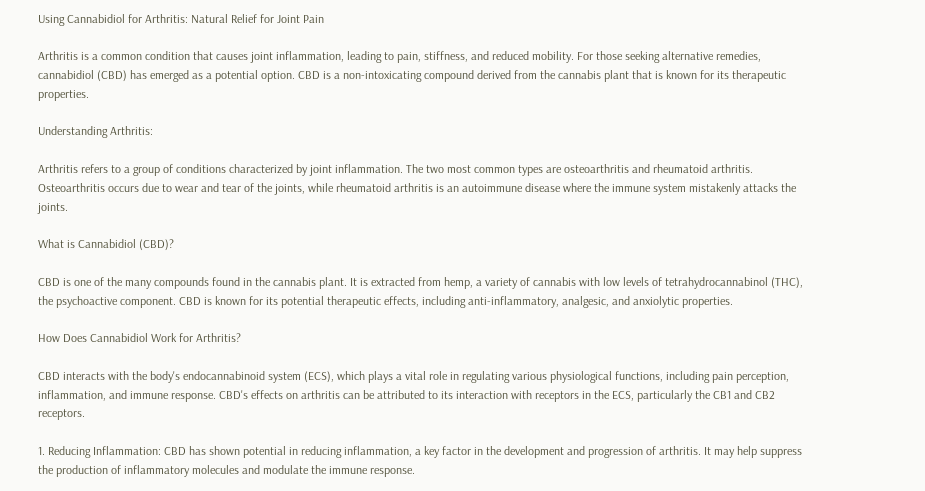Using Cannabidiol for Arthritis: Natural Relief for Joint Pain

Arthritis is a common condition that causes joint inflammation, leading to pain, stiffness, and reduced mobility. For those seeking alternative remedies, cannabidiol (CBD) has emerged as a potential option. CBD is a non-intoxicating compound derived from the cannabis plant that is known for its therapeutic properties.

Understanding Arthritis:

Arthritis refers to a group of conditions characterized by joint inflammation. The two most common types are osteoarthritis and rheumatoid arthritis. Osteoarthritis occurs due to wear and tear of the joints, while rheumatoid arthritis is an autoimmune disease where the immune system mistakenly attacks the joints.

What is Cannabidiol (CBD)?

CBD is one of the many compounds found in the cannabis plant. It is extracted from hemp, a variety of cannabis with low levels of tetrahydrocannabinol (THC), the psychoactive component. CBD is known for its potential therapeutic effects, including anti-inflammatory, analgesic, and anxiolytic properties.

How Does Cannabidiol Work for Arthritis?

CBD interacts with the body's endocannabinoid system (ECS), which plays a vital role in regulating various physiological functions, including pain perception, inflammation, and immune response. CBD's effects on arthritis can be attributed to its interaction with receptors in the ECS, particularly the CB1 and CB2 receptors.

1. Reducing Inflammation: CBD has shown potential in reducing inflammation, a key factor in the development and progression of arthritis. It may help suppress the production of inflammatory molecules and modulate the immune response.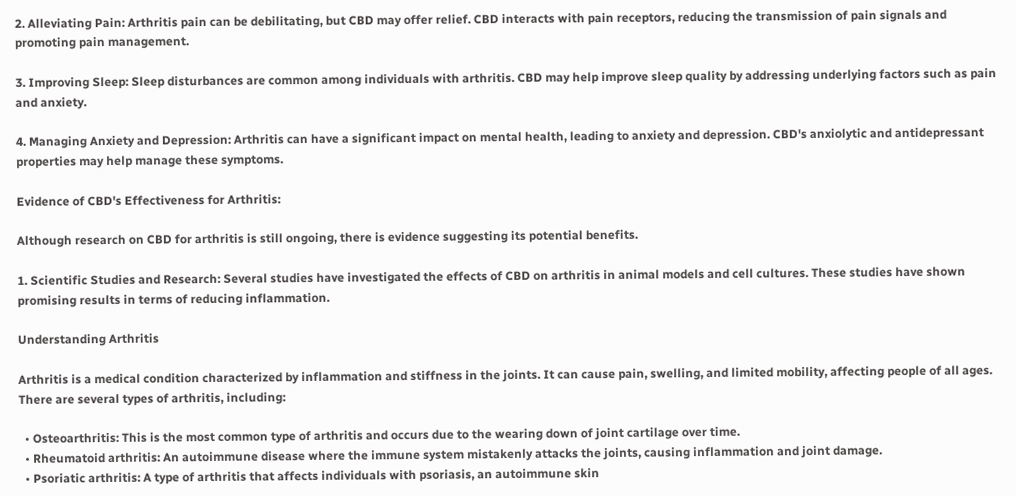2. Alleviating Pain: Arthritis pain can be debilitating, but CBD may offer relief. CBD interacts with pain receptors, reducing the transmission of pain signals and promoting pain management.

3. Improving Sleep: Sleep disturbances are common among individuals with arthritis. CBD may help improve sleep quality by addressing underlying factors such as pain and anxiety.

4. Managing Anxiety and Depression: Arthritis can have a significant impact on mental health, leading to anxiety and depression. CBD's anxiolytic and antidepressant properties may help manage these symptoms.

Evidence of CBD's Effectiveness for Arthritis:

Although research on CBD for arthritis is still ongoing, there is evidence suggesting its potential benefits.

1. Scientific Studies and Research: Several studies have investigated the effects of CBD on arthritis in animal models and cell cultures. These studies have shown promising results in terms of reducing inflammation.

Understanding Arthritis

Arthritis is a medical condition characterized by inflammation and stiffness in the joints. It can cause pain, swelling, and limited mobility, affecting people of all ages. There are several types of arthritis, including:

  • Osteoarthritis: This is the most common type of arthritis and occurs due to the wearing down of joint cartilage over time.
  • Rheumatoid arthritis: An autoimmune disease where the immune system mistakenly attacks the joints, causing inflammation and joint damage.
  • Psoriatic arthritis: A type of arthritis that affects individuals with psoriasis, an autoimmune skin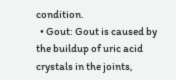condition.
  • Gout: Gout is caused by the buildup of uric acid crystals in the joints,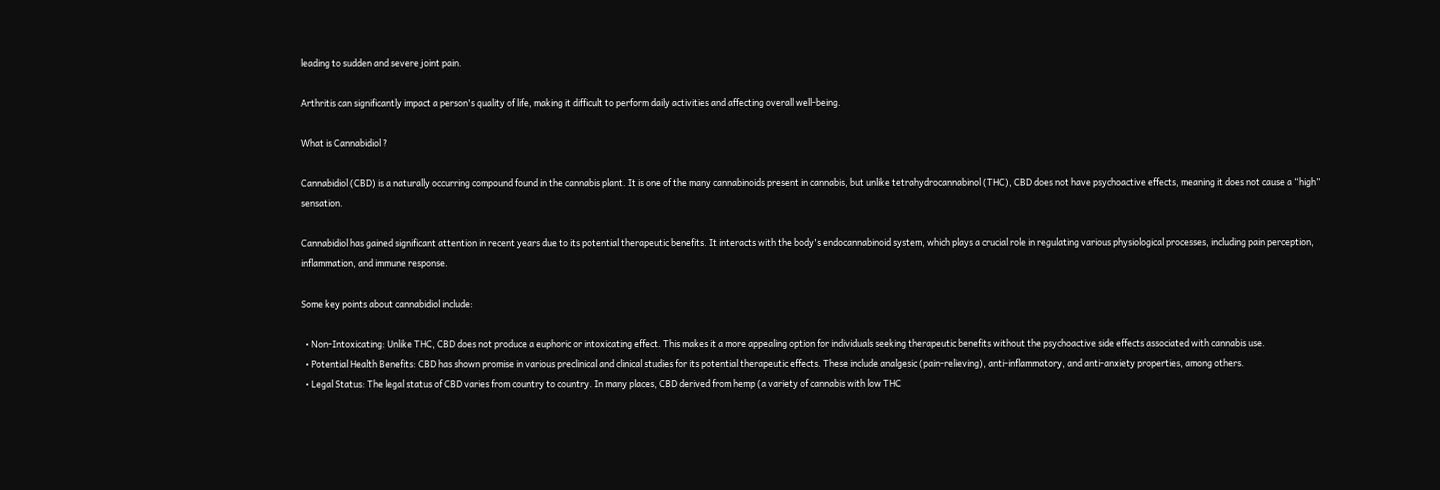leading to sudden and severe joint pain.

Arthritis can significantly impact a person's quality of life, making it difficult to perform daily activities and affecting overall well-being.

What is Cannabidiol ?

Cannabidiol (CBD) is a naturally occurring compound found in the cannabis plant. It is one of the many cannabinoids present in cannabis, but unlike tetrahydrocannabinol (THC), CBD does not have psychoactive effects, meaning it does not cause a “high” sensation.

Cannabidiol has gained significant attention in recent years due to its potential therapeutic benefits. It interacts with the body's endocannabinoid system, which plays a crucial role in regulating various physiological processes, including pain perception, inflammation, and immune response.

Some key points about cannabidiol include:

  • Non-Intoxicating: Unlike THC, CBD does not produce a euphoric or intoxicating effect. This makes it a more appealing option for individuals seeking therapeutic benefits without the psychoactive side effects associated with cannabis use.
  • Potential Health Benefits: CBD has shown promise in various preclinical and clinical studies for its potential therapeutic effects. These include analgesic (pain-relieving), anti-inflammatory, and anti-anxiety properties, among others.
  • Legal Status: The legal status of CBD varies from country to country. In many places, CBD derived from hemp (a variety of cannabis with low THC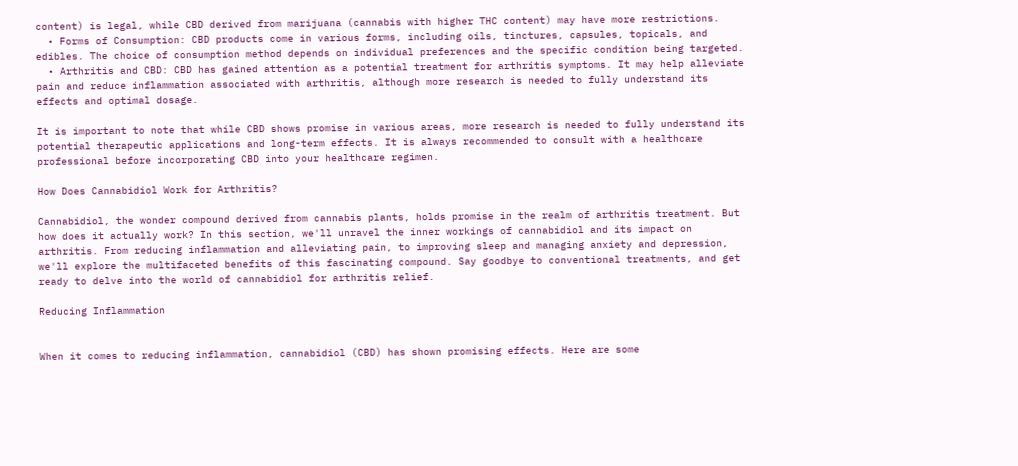content) is legal, while CBD derived from marijuana (cannabis with higher THC content) may have more restrictions.
  • Forms of Consumption: CBD products come in various forms, including oils, tinctures, capsules, topicals, and edibles. The choice of consumption method depends on individual preferences and the specific condition being targeted.
  • Arthritis and CBD: CBD has gained attention as a potential treatment for arthritis symptoms. It may help alleviate pain and reduce inflammation associated with arthritis, although more research is needed to fully understand its effects and optimal dosage.

It is important to note that while CBD shows promise in various areas, more research is needed to fully understand its potential therapeutic applications and long-term effects. It is always recommended to consult with a healthcare professional before incorporating CBD into your healthcare regimen.

How Does Cannabidiol Work for Arthritis?

Cannabidiol, the wonder compound derived from cannabis plants, holds promise in the realm of arthritis treatment. But how does it actually work? In this section, we'll unravel the inner workings of cannabidiol and its impact on arthritis. From reducing inflammation and alleviating pain, to improving sleep and managing anxiety and depression, we'll explore the multifaceted benefits of this fascinating compound. Say goodbye to conventional treatments, and get ready to delve into the world of cannabidiol for arthritis relief.

Reducing Inflammation


When it comes to reducing inflammation, cannabidiol (CBD) has shown promising effects. Here are some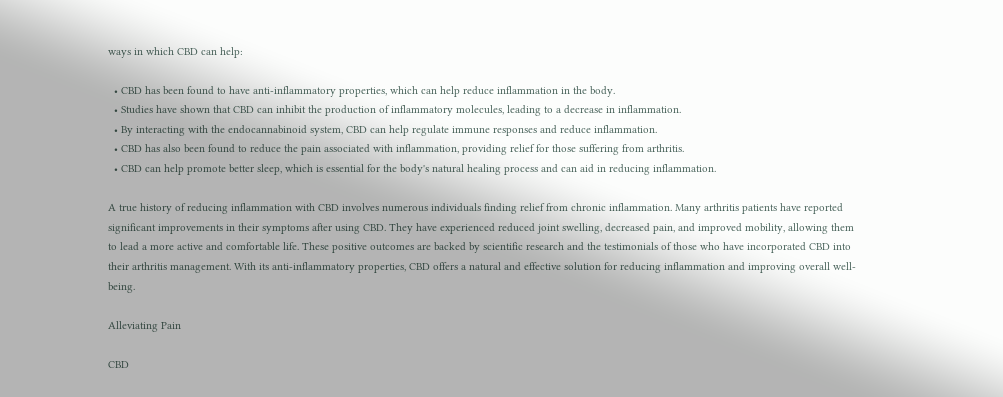ways in which CBD can help:

  • CBD has been found to have anti-inflammatory properties, which can help reduce inflammation in the body.
  • Studies have shown that CBD can inhibit the production of inflammatory molecules, leading to a decrease in inflammation.
  • By interacting with the endocannabinoid system, CBD can help regulate immune responses and reduce inflammation.
  • CBD has also been found to reduce the pain associated with inflammation, providing relief for those suffering from arthritis.
  • CBD can help promote better sleep, which is essential for the body's natural healing process and can aid in reducing inflammation.

A true history of reducing inflammation with CBD involves numerous individuals finding relief from chronic inflammation. Many arthritis patients have reported significant improvements in their symptoms after using CBD. They have experienced reduced joint swelling, decreased pain, and improved mobility, allowing them to lead a more active and comfortable life. These positive outcomes are backed by scientific research and the testimonials of those who have incorporated CBD into their arthritis management. With its anti-inflammatory properties, CBD offers a natural and effective solution for reducing inflammation and improving overall well-being.

Alleviating Pain

CBD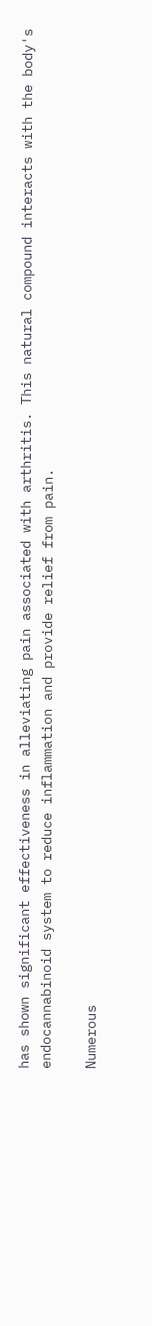has shown significant effectiveness in alleviating pain associated with arthritis. This natural compound interacts with the body's endocannabinoid system to reduce inflammation and provide relief from pain.

Numerous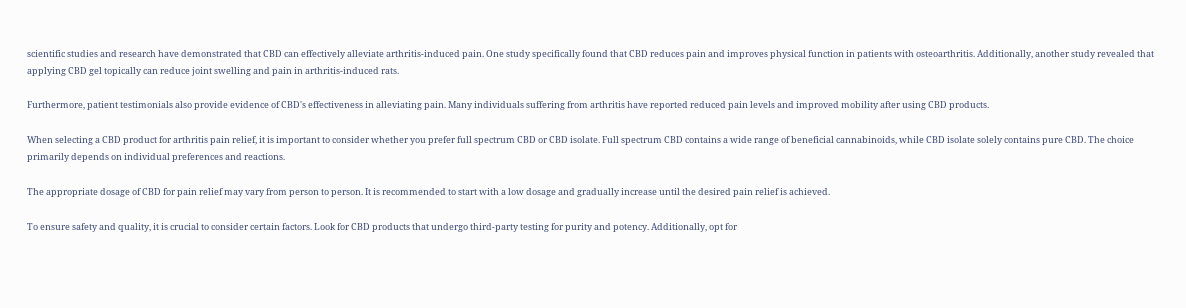scientific studies and research have demonstrated that CBD can effectively alleviate arthritis-induced pain. One study specifically found that CBD reduces pain and improves physical function in patients with osteoarthritis. Additionally, another study revealed that applying CBD gel topically can reduce joint swelling and pain in arthritis-induced rats.

Furthermore, patient testimonials also provide evidence of CBD's effectiveness in alleviating pain. Many individuals suffering from arthritis have reported reduced pain levels and improved mobility after using CBD products.

When selecting a CBD product for arthritis pain relief, it is important to consider whether you prefer full spectrum CBD or CBD isolate. Full spectrum CBD contains a wide range of beneficial cannabinoids, while CBD isolate solely contains pure CBD. The choice primarily depends on individual preferences and reactions.

The appropriate dosage of CBD for pain relief may vary from person to person. It is recommended to start with a low dosage and gradually increase until the desired pain relief is achieved.

To ensure safety and quality, it is crucial to consider certain factors. Look for CBD products that undergo third-party testing for purity and potency. Additionally, opt for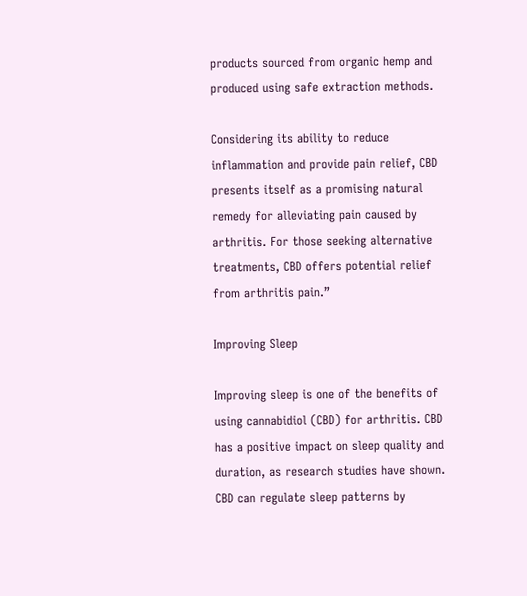products sourced from organic hemp and produced using safe extraction methods.

Considering its ability to reduce inflammation and provide pain relief, CBD presents itself as a promising natural remedy for alleviating pain caused by arthritis. For those seeking alternative treatments, CBD offers potential relief from arthritis pain.”

Improving Sleep

Improving sleep is one of the benefits of using cannabidiol (CBD) for arthritis. CBD has a positive impact on sleep quality and duration, as research studies have shown. CBD can regulate sleep patterns by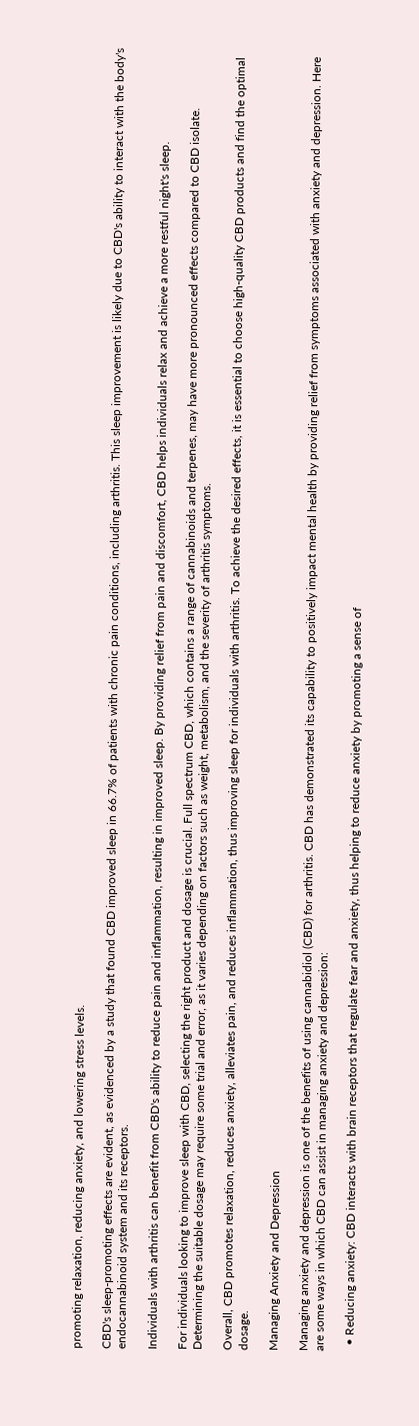promoting relaxation, reducing anxiety, and lowering stress levels.

CBD's sleep-promoting effects are evident, as evidenced by a study that found CBD improved sleep in 66.7% of patients with chronic pain conditions, including arthritis. This sleep improvement is likely due to CBD's ability to interact with the body's endocannabinoid system and its receptors.

Individuals with arthritis can benefit from CBD's ability to reduce pain and inflammation, resulting in improved sleep. By providing relief from pain and discomfort, CBD helps individuals relax and achieve a more restful night's sleep.

For individuals looking to improve sleep with CBD, selecting the right product and dosage is crucial. Full spectrum CBD, which contains a range of cannabinoids and terpenes, may have more pronounced effects compared to CBD isolate. Determining the suitable dosage may require some trial and error, as it varies depending on factors such as weight, metabolism, and the severity of arthritis symptoms.

Overall, CBD promotes relaxation, reduces anxiety, alleviates pain, and reduces inflammation, thus improving sleep for individuals with arthritis. To achieve the desired effects, it is essential to choose high-quality CBD products and find the optimal dosage.

Managing Anxiety and Depression

Managing anxiety and depression is one of the benefits of using cannabidiol (CBD) for arthritis. CBD has demonstrated its capability to positively impact mental health by providing relief from symptoms associated with anxiety and depression. Here are some ways in which CBD can assist in managing anxiety and depression:

  • Reducing anxiety: CBD interacts with brain receptors that regulate fear and anxiety, thus helping to reduce anxiety by promoting a sense of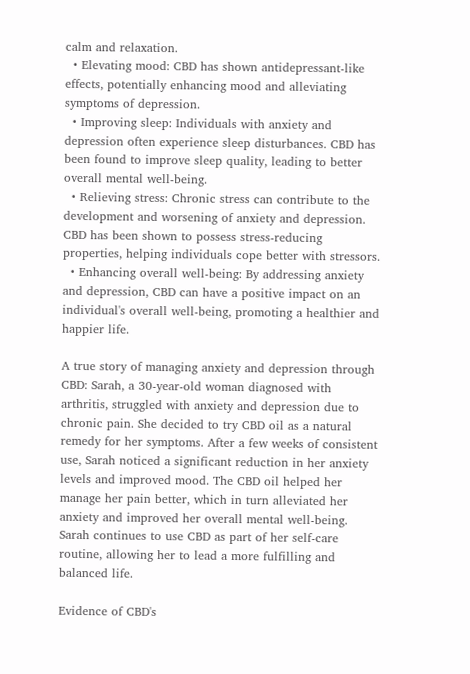calm and relaxation.
  • Elevating mood: CBD has shown antidepressant-like effects, potentially enhancing mood and alleviating symptoms of depression.
  • Improving sleep: Individuals with anxiety and depression often experience sleep disturbances. CBD has been found to improve sleep quality, leading to better overall mental well-being.
  • Relieving stress: Chronic stress can contribute to the development and worsening of anxiety and depression. CBD has been shown to possess stress-reducing properties, helping individuals cope better with stressors.
  • Enhancing overall well-being: By addressing anxiety and depression, CBD can have a positive impact on an individual's overall well-being, promoting a healthier and happier life.

A true story of managing anxiety and depression through CBD: Sarah, a 30-year-old woman diagnosed with arthritis, struggled with anxiety and depression due to chronic pain. She decided to try CBD oil as a natural remedy for her symptoms. After a few weeks of consistent use, Sarah noticed a significant reduction in her anxiety levels and improved mood. The CBD oil helped her manage her pain better, which in turn alleviated her anxiety and improved her overall mental well-being. Sarah continues to use CBD as part of her self-care routine, allowing her to lead a more fulfilling and balanced life.

Evidence of CBD's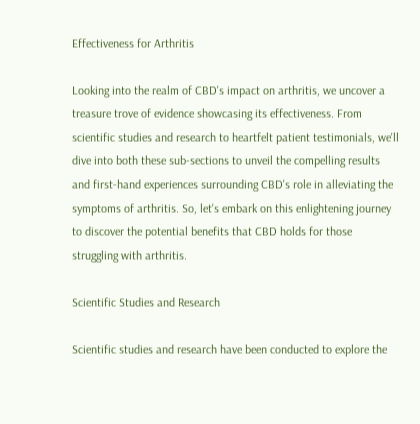Effectiveness for Arthritis

Looking into the realm of CBD's impact on arthritis, we uncover a treasure trove of evidence showcasing its effectiveness. From scientific studies and research to heartfelt patient testimonials, we'll dive into both these sub-sections to unveil the compelling results and first-hand experiences surrounding CBD's role in alleviating the symptoms of arthritis. So, let's embark on this enlightening journey to discover the potential benefits that CBD holds for those struggling with arthritis.

Scientific Studies and Research

Scientific studies and research have been conducted to explore the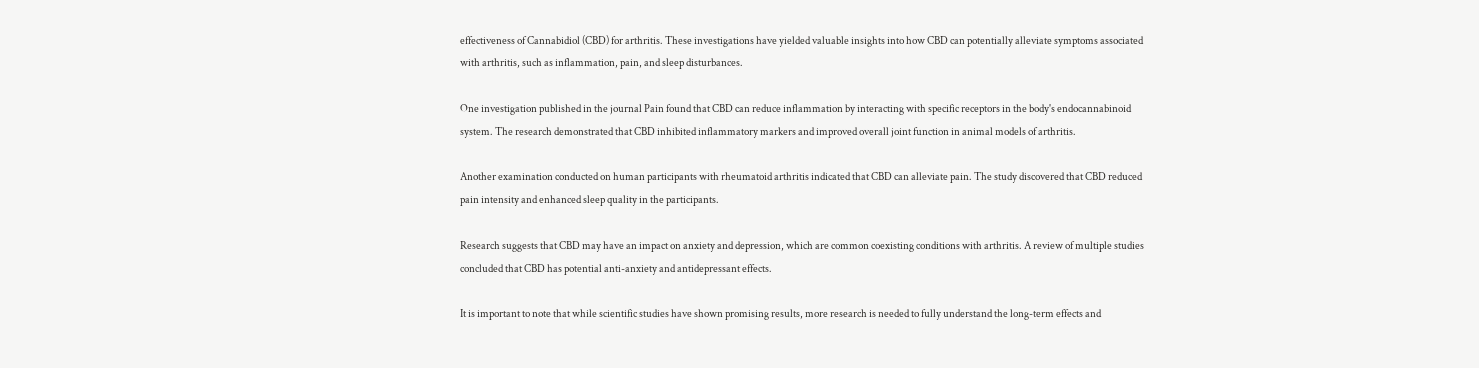effectiveness of Cannabidiol (CBD) for arthritis. These investigations have yielded valuable insights into how CBD can potentially alleviate symptoms associated with arthritis, such as inflammation, pain, and sleep disturbances.

One investigation published in the journal Pain found that CBD can reduce inflammation by interacting with specific receptors in the body's endocannabinoid system. The research demonstrated that CBD inhibited inflammatory markers and improved overall joint function in animal models of arthritis.

Another examination conducted on human participants with rheumatoid arthritis indicated that CBD can alleviate pain. The study discovered that CBD reduced pain intensity and enhanced sleep quality in the participants.

Research suggests that CBD may have an impact on anxiety and depression, which are common coexisting conditions with arthritis. A review of multiple studies concluded that CBD has potential anti-anxiety and antidepressant effects.

It is important to note that while scientific studies have shown promising results, more research is needed to fully understand the long-term effects and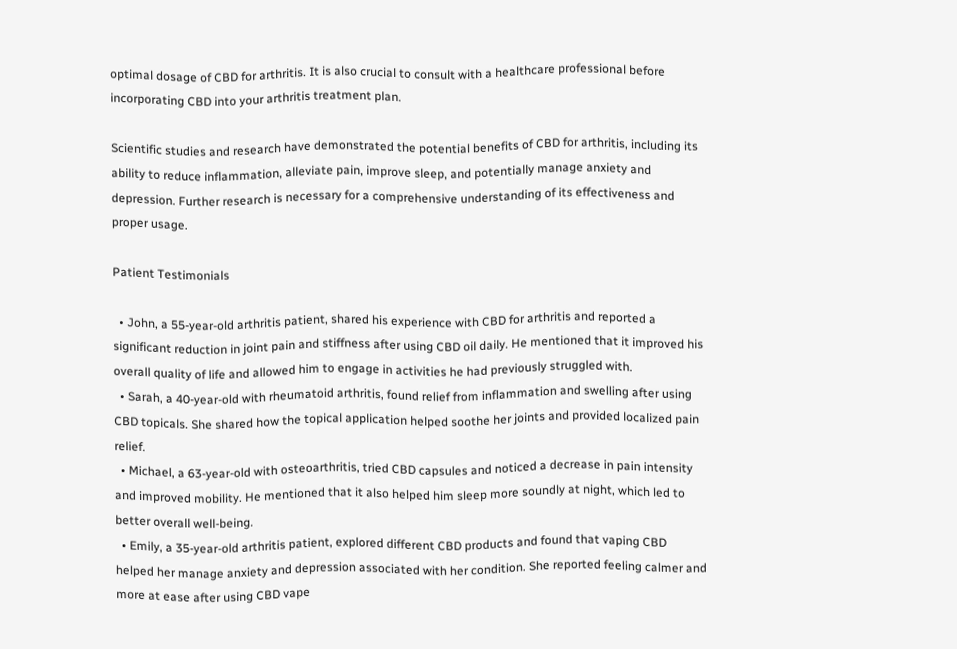optimal dosage of CBD for arthritis. It is also crucial to consult with a healthcare professional before incorporating CBD into your arthritis treatment plan.

Scientific studies and research have demonstrated the potential benefits of CBD for arthritis, including its ability to reduce inflammation, alleviate pain, improve sleep, and potentially manage anxiety and depression. Further research is necessary for a comprehensive understanding of its effectiveness and proper usage.

Patient Testimonials

  • John, a 55-year-old arthritis patient, shared his experience with CBD for arthritis and reported a significant reduction in joint pain and stiffness after using CBD oil daily. He mentioned that it improved his overall quality of life and allowed him to engage in activities he had previously struggled with.
  • Sarah, a 40-year-old with rheumatoid arthritis, found relief from inflammation and swelling after using CBD topicals. She shared how the topical application helped soothe her joints and provided localized pain relief.
  • Michael, a 63-year-old with osteoarthritis, tried CBD capsules and noticed a decrease in pain intensity and improved mobility. He mentioned that it also helped him sleep more soundly at night, which led to better overall well-being.
  • Emily, a 35-year-old arthritis patient, explored different CBD products and found that vaping CBD helped her manage anxiety and depression associated with her condition. She reported feeling calmer and more at ease after using CBD vape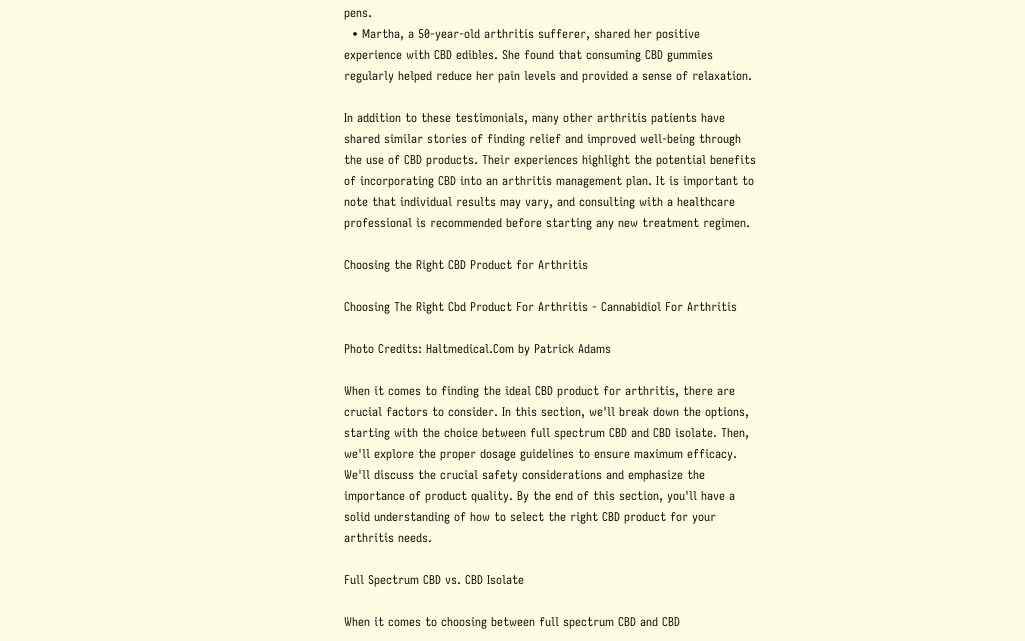pens.
  • Martha, a 50-year-old arthritis sufferer, shared her positive experience with CBD edibles. She found that consuming CBD gummies regularly helped reduce her pain levels and provided a sense of relaxation.

In addition to these testimonials, many other arthritis patients have shared similar stories of finding relief and improved well-being through the use of CBD products. Their experiences highlight the potential benefits of incorporating CBD into an arthritis management plan. It is important to note that individual results may vary, and consulting with a healthcare professional is recommended before starting any new treatment regimen.

Choosing the Right CBD Product for Arthritis

Choosing The Right Cbd Product For Arthritis - Cannabidiol For Arthritis

Photo Credits: Haltmedical.Com by Patrick Adams

When it comes to finding the ideal CBD product for arthritis, there are crucial factors to consider. In this section, we'll break down the options, starting with the choice between full spectrum CBD and CBD isolate. Then, we'll explore the proper dosage guidelines to ensure maximum efficacy. We'll discuss the crucial safety considerations and emphasize the importance of product quality. By the end of this section, you'll have a solid understanding of how to select the right CBD product for your arthritis needs.

Full Spectrum CBD vs. CBD Isolate

When it comes to choosing between full spectrum CBD and CBD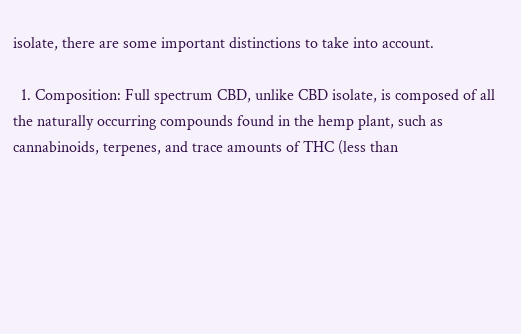isolate, there are some important distinctions to take into account.

  1. Composition: Full spectrum CBD, unlike CBD isolate, is composed of all the naturally occurring compounds found in the hemp plant, such as cannabinoids, terpenes, and trace amounts of THC (less than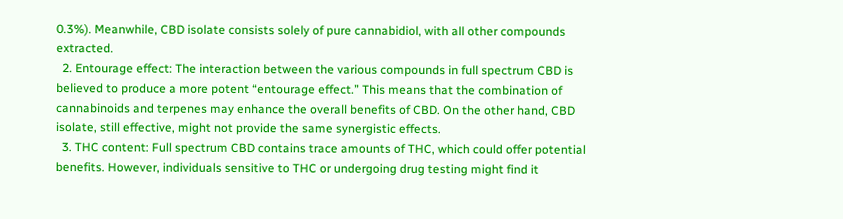0.3%). Meanwhile, CBD isolate consists solely of pure cannabidiol, with all other compounds extracted.
  2. Entourage effect: The interaction between the various compounds in full spectrum CBD is believed to produce a more potent “entourage effect.” This means that the combination of cannabinoids and terpenes may enhance the overall benefits of CBD. On the other hand, CBD isolate, still effective, might not provide the same synergistic effects.
  3. THC content: Full spectrum CBD contains trace amounts of THC, which could offer potential benefits. However, individuals sensitive to THC or undergoing drug testing might find it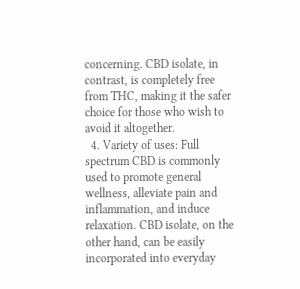concerning. CBD isolate, in contrast, is completely free from THC, making it the safer choice for those who wish to avoid it altogether.
  4. Variety of uses: Full spectrum CBD is commonly used to promote general wellness, alleviate pain and inflammation, and induce relaxation. CBD isolate, on the other hand, can be easily incorporated into everyday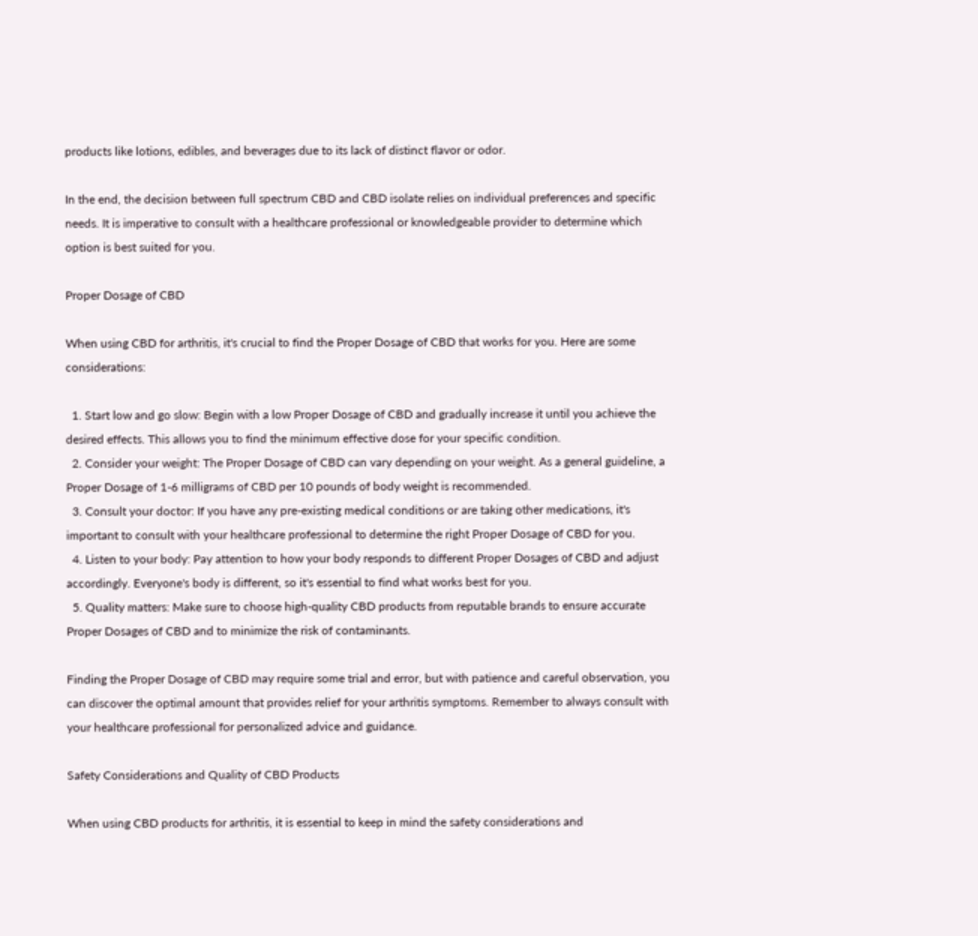products like lotions, edibles, and beverages due to its lack of distinct flavor or odor.

In the end, the decision between full spectrum CBD and CBD isolate relies on individual preferences and specific needs. It is imperative to consult with a healthcare professional or knowledgeable provider to determine which option is best suited for you.

Proper Dosage of CBD

When using CBD for arthritis, it's crucial to find the Proper Dosage of CBD that works for you. Here are some considerations:

  1. Start low and go slow: Begin with a low Proper Dosage of CBD and gradually increase it until you achieve the desired effects. This allows you to find the minimum effective dose for your specific condition.
  2. Consider your weight: The Proper Dosage of CBD can vary depending on your weight. As a general guideline, a Proper Dosage of 1-6 milligrams of CBD per 10 pounds of body weight is recommended.
  3. Consult your doctor: If you have any pre-existing medical conditions or are taking other medications, it's important to consult with your healthcare professional to determine the right Proper Dosage of CBD for you.
  4. Listen to your body: Pay attention to how your body responds to different Proper Dosages of CBD and adjust accordingly. Everyone's body is different, so it's essential to find what works best for you.
  5. Quality matters: Make sure to choose high-quality CBD products from reputable brands to ensure accurate Proper Dosages of CBD and to minimize the risk of contaminants.

Finding the Proper Dosage of CBD may require some trial and error, but with patience and careful observation, you can discover the optimal amount that provides relief for your arthritis symptoms. Remember to always consult with your healthcare professional for personalized advice and guidance.

Safety Considerations and Quality of CBD Products

When using CBD products for arthritis, it is essential to keep in mind the safety considerations and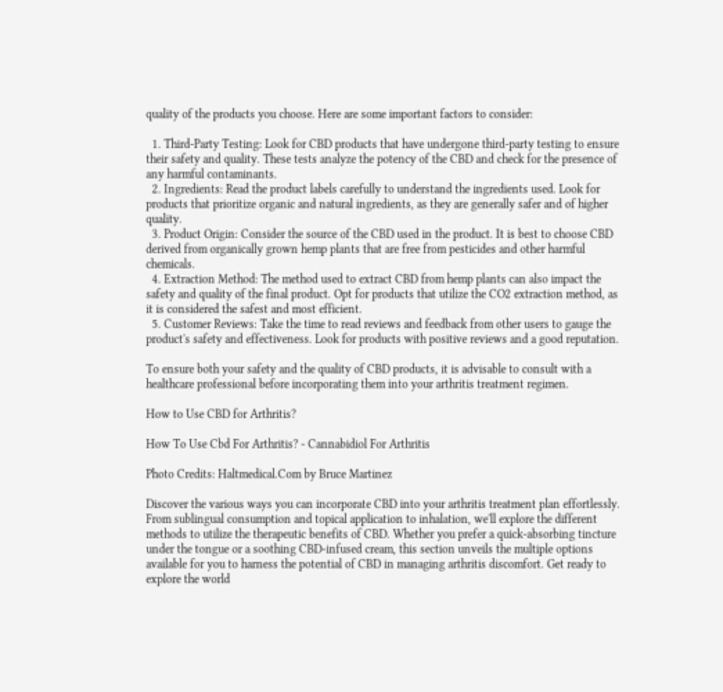quality of the products you choose. Here are some important factors to consider:

  1. Third-Party Testing: Look for CBD products that have undergone third-party testing to ensure their safety and quality. These tests analyze the potency of the CBD and check for the presence of any harmful contaminants.
  2. Ingredients: Read the product labels carefully to understand the ingredients used. Look for products that prioritize organic and natural ingredients, as they are generally safer and of higher quality.
  3. Product Origin: Consider the source of the CBD used in the product. It is best to choose CBD derived from organically grown hemp plants that are free from pesticides and other harmful chemicals.
  4. Extraction Method: The method used to extract CBD from hemp plants can also impact the safety and quality of the final product. Opt for products that utilize the CO2 extraction method, as it is considered the safest and most efficient.
  5. Customer Reviews: Take the time to read reviews and feedback from other users to gauge the product's safety and effectiveness. Look for products with positive reviews and a good reputation.

To ensure both your safety and the quality of CBD products, it is advisable to consult with a healthcare professional before incorporating them into your arthritis treatment regimen.

How to Use CBD for Arthritis?

How To Use Cbd For Arthritis? - Cannabidiol For Arthritis

Photo Credits: Haltmedical.Com by Bruce Martinez

Discover the various ways you can incorporate CBD into your arthritis treatment plan effortlessly. From sublingual consumption and topical application to inhalation, we'll explore the different methods to utilize the therapeutic benefits of CBD. Whether you prefer a quick-absorbing tincture under the tongue or a soothing CBD-infused cream, this section unveils the multiple options available for you to harness the potential of CBD in managing arthritis discomfort. Get ready to explore the world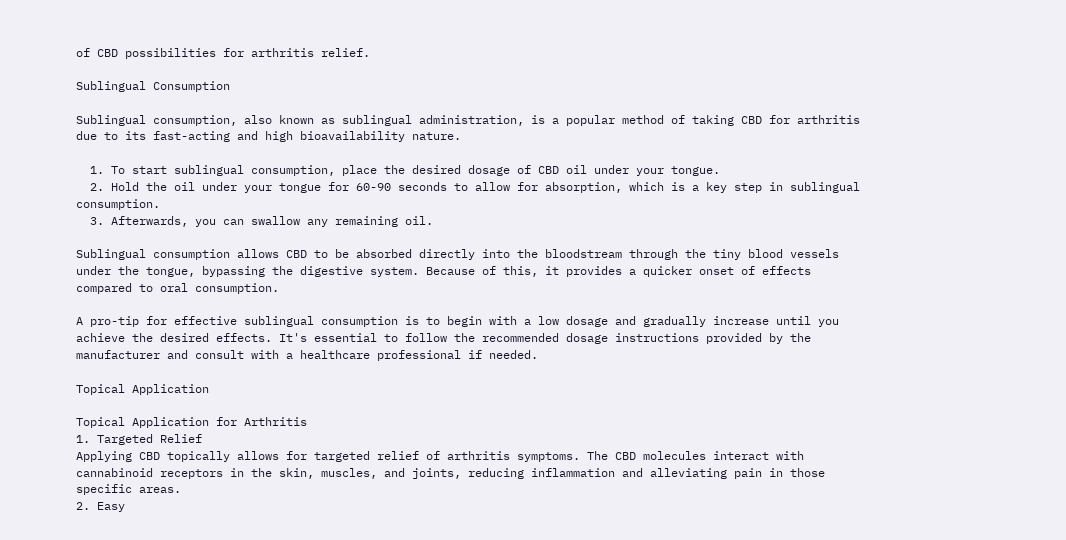of CBD possibilities for arthritis relief.

Sublingual Consumption

Sublingual consumption, also known as sublingual administration, is a popular method of taking CBD for arthritis due to its fast-acting and high bioavailability nature.

  1. To start sublingual consumption, place the desired dosage of CBD oil under your tongue.
  2. Hold the oil under your tongue for 60-90 seconds to allow for absorption, which is a key step in sublingual consumption.
  3. Afterwards, you can swallow any remaining oil.

Sublingual consumption allows CBD to be absorbed directly into the bloodstream through the tiny blood vessels under the tongue, bypassing the digestive system. Because of this, it provides a quicker onset of effects compared to oral consumption.

A pro-tip for effective sublingual consumption is to begin with a low dosage and gradually increase until you achieve the desired effects. It's essential to follow the recommended dosage instructions provided by the manufacturer and consult with a healthcare professional if needed.

Topical Application

Topical Application for Arthritis
1. Targeted Relief
Applying CBD topically allows for targeted relief of arthritis symptoms. The CBD molecules interact with cannabinoid receptors in the skin, muscles, and joints, reducing inflammation and alleviating pain in those specific areas.
2. Easy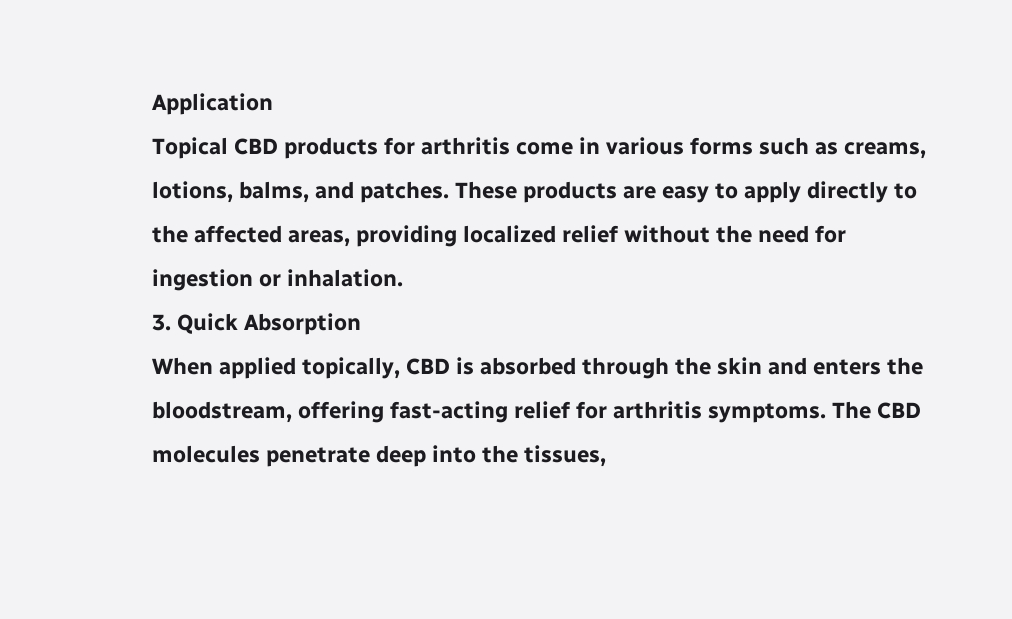Application
Topical CBD products for arthritis come in various forms such as creams, lotions, balms, and patches. These products are easy to apply directly to the affected areas, providing localized relief without the need for ingestion or inhalation.
3. Quick Absorption
When applied topically, CBD is absorbed through the skin and enters the bloodstream, offering fast-acting relief for arthritis symptoms. The CBD molecules penetrate deep into the tissues,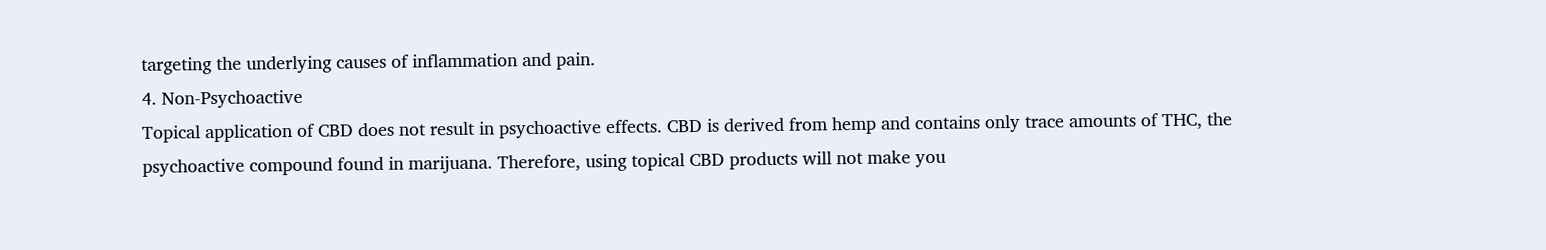targeting the underlying causes of inflammation and pain.
4. Non-Psychoactive
Topical application of CBD does not result in psychoactive effects. CBD is derived from hemp and contains only trace amounts of THC, the psychoactive compound found in marijuana. Therefore, using topical CBD products will not make you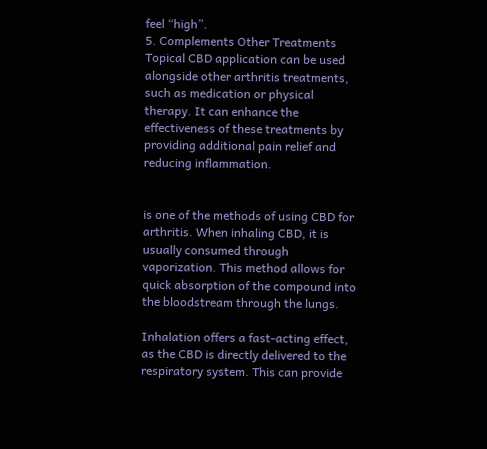feel “high”.
5. Complements Other Treatments
Topical CBD application can be used alongside other arthritis treatments, such as medication or physical therapy. It can enhance the effectiveness of these treatments by providing additional pain relief and reducing inflammation.


is one of the methods of using CBD for arthritis. When inhaling CBD, it is usually consumed through vaporization. This method allows for quick absorption of the compound into the bloodstream through the lungs.

Inhalation offers a fast-acting effect, as the CBD is directly delivered to the respiratory system. This can provide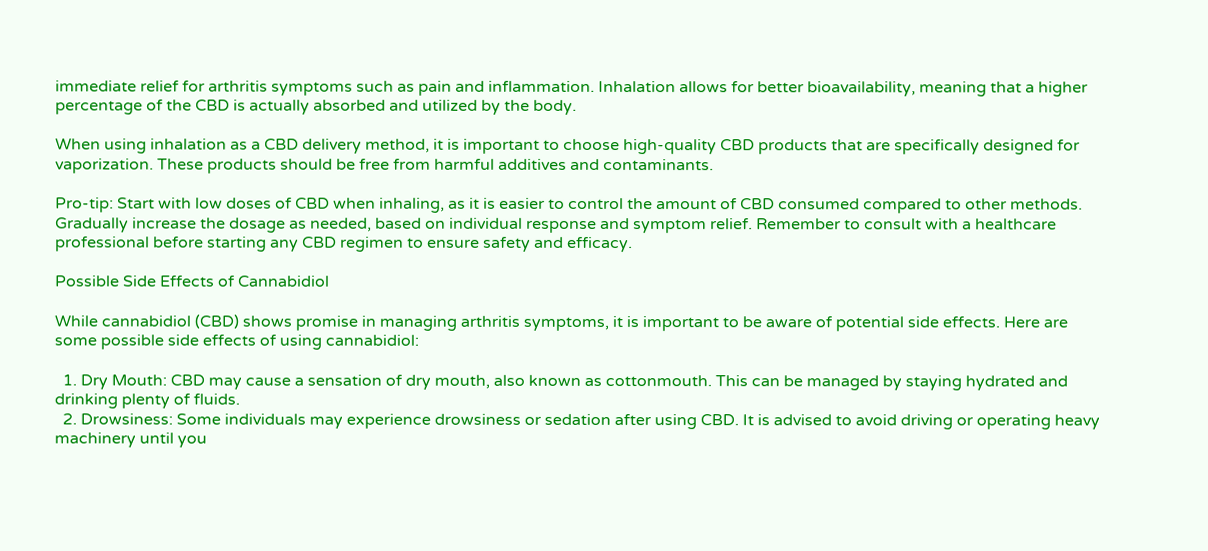immediate relief for arthritis symptoms such as pain and inflammation. Inhalation allows for better bioavailability, meaning that a higher percentage of the CBD is actually absorbed and utilized by the body.

When using inhalation as a CBD delivery method, it is important to choose high-quality CBD products that are specifically designed for vaporization. These products should be free from harmful additives and contaminants.

Pro-tip: Start with low doses of CBD when inhaling, as it is easier to control the amount of CBD consumed compared to other methods. Gradually increase the dosage as needed, based on individual response and symptom relief. Remember to consult with a healthcare professional before starting any CBD regimen to ensure safety and efficacy.

Possible Side Effects of Cannabidiol

While cannabidiol (CBD) shows promise in managing arthritis symptoms, it is important to be aware of potential side effects. Here are some possible side effects of using cannabidiol:

  1. Dry Mouth: CBD may cause a sensation of dry mouth, also known as cottonmouth. This can be managed by staying hydrated and drinking plenty of fluids.
  2. Drowsiness: Some individuals may experience drowsiness or sedation after using CBD. It is advised to avoid driving or operating heavy machinery until you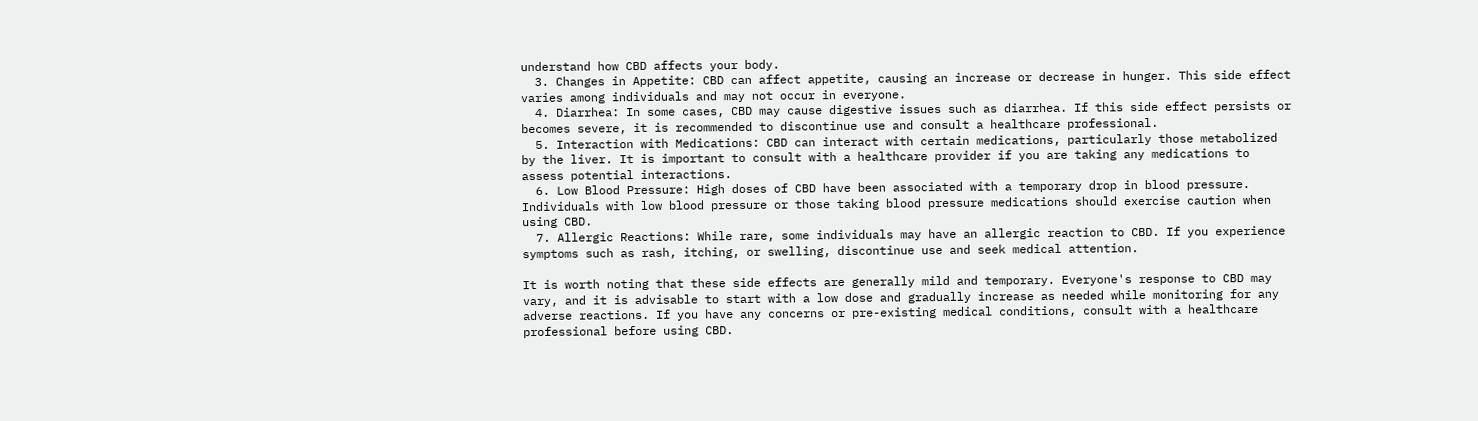understand how CBD affects your body.
  3. Changes in Appetite: CBD can affect appetite, causing an increase or decrease in hunger. This side effect varies among individuals and may not occur in everyone.
  4. Diarrhea: In some cases, CBD may cause digestive issues such as diarrhea. If this side effect persists or becomes severe, it is recommended to discontinue use and consult a healthcare professional.
  5. Interaction with Medications: CBD can interact with certain medications, particularly those metabolized by the liver. It is important to consult with a healthcare provider if you are taking any medications to assess potential interactions.
  6. Low Blood Pressure: High doses of CBD have been associated with a temporary drop in blood pressure. Individuals with low blood pressure or those taking blood pressure medications should exercise caution when using CBD.
  7. Allergic Reactions: While rare, some individuals may have an allergic reaction to CBD. If you experience symptoms such as rash, itching, or swelling, discontinue use and seek medical attention.

It is worth noting that these side effects are generally mild and temporary. Everyone's response to CBD may vary, and it is advisable to start with a low dose and gradually increase as needed while monitoring for any adverse reactions. If you have any concerns or pre-existing medical conditions, consult with a healthcare professional before using CBD.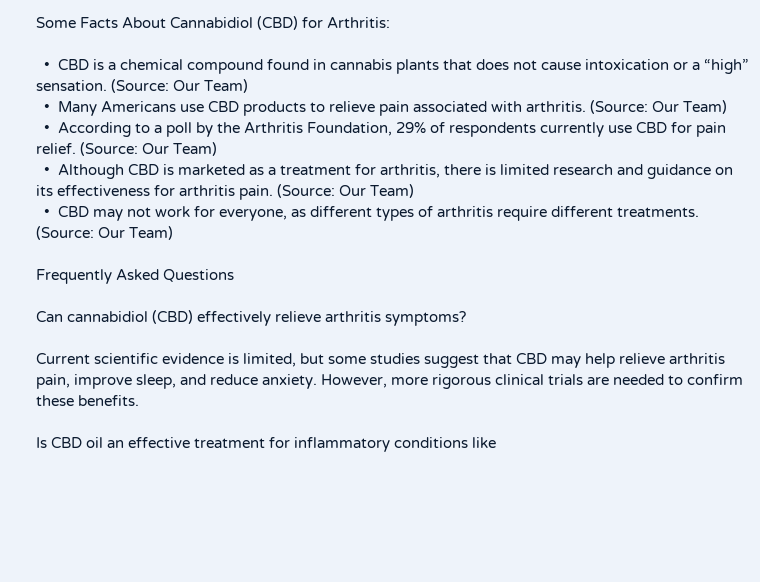Some Facts About Cannabidiol (CBD) for Arthritis:

  •  CBD is a chemical compound found in cannabis plants that does not cause intoxication or a “high” sensation. (Source: Our Team)
  •  Many Americans use CBD products to relieve pain associated with arthritis. (Source: Our Team)
  •  According to a poll by the Arthritis Foundation, 29% of respondents currently use CBD for pain relief. (Source: Our Team)
  •  Although CBD is marketed as a treatment for arthritis, there is limited research and guidance on its effectiveness for arthritis pain. (Source: Our Team)
  •  CBD may not work for everyone, as different types of arthritis require different treatments. (Source: Our Team)

Frequently Asked Questions

Can cannabidiol (CBD) effectively relieve arthritis symptoms?

Current scientific evidence is limited, but some studies suggest that CBD may help relieve arthritis pain, improve sleep, and reduce anxiety. However, more rigorous clinical trials are needed to confirm these benefits.

Is CBD oil an effective treatment for inflammatory conditions like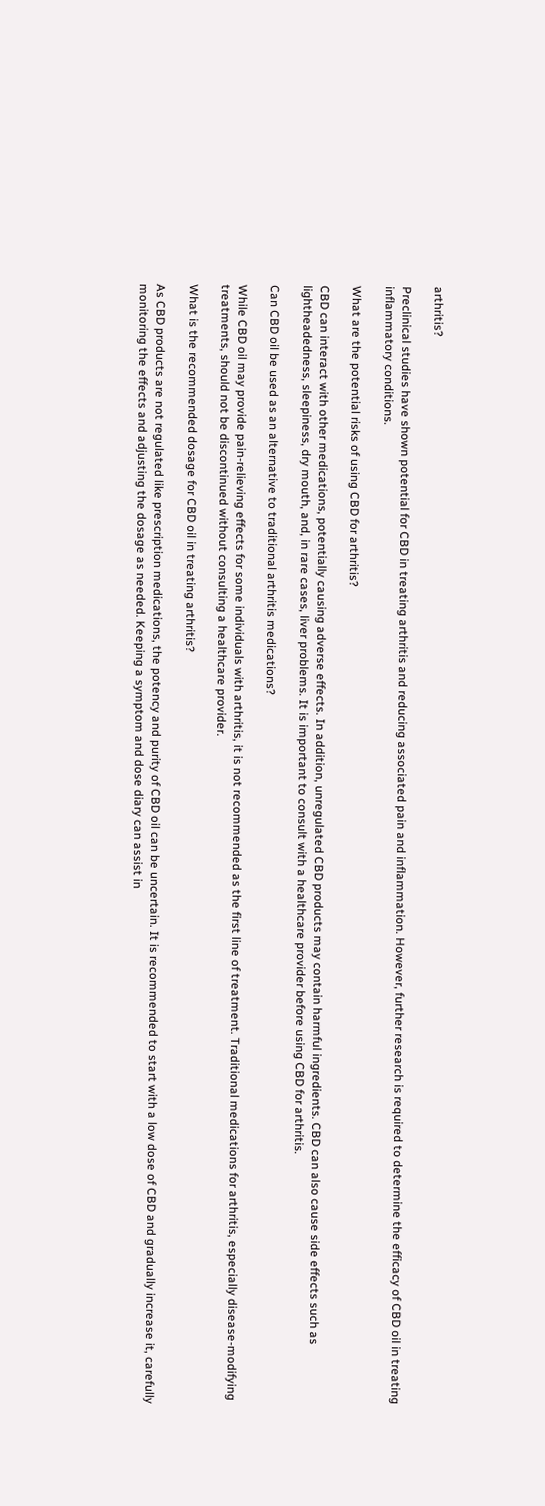arthritis?

Preclinical studies have shown potential for CBD in treating arthritis and reducing associated pain and inflammation. However, further research is required to determine the efficacy of CBD oil in treating inflammatory conditions.

What are the potential risks of using CBD for arthritis?

CBD can interact with other medications, potentially causing adverse effects. In addition, unregulated CBD products may contain harmful ingredients. CBD can also cause side effects such as lightheadedness, sleepiness, dry mouth, and, in rare cases, liver problems. It is important to consult with a healthcare provider before using CBD for arthritis.

Can CBD oil be used as an alternative to traditional arthritis medications?

While CBD oil may provide pain-relieving effects for some individuals with arthritis, it is not recommended as the first line of treatment. Traditional medications for arthritis, especially disease-modifying treatments, should not be discontinued without consulting a healthcare provider.

What is the recommended dosage for CBD oil in treating arthritis?

As CBD products are not regulated like prescription medications, the potency and purity of CBD oil can be uncertain. It is recommended to start with a low dose of CBD and gradually increase it, carefully monitoring the effects and adjusting the dosage as needed. Keeping a symptom and dose diary can assist in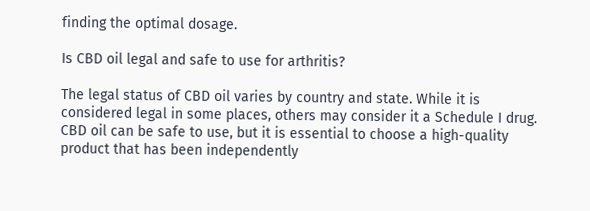finding the optimal dosage.

Is CBD oil legal and safe to use for arthritis?

The legal status of CBD oil varies by country and state. While it is considered legal in some places, others may consider it a Schedule I drug. CBD oil can be safe to use, but it is essential to choose a high-quality product that has been independently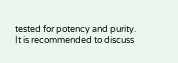tested for potency and purity. It is recommended to discuss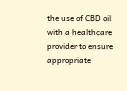the use of CBD oil with a healthcare provider to ensure appropriate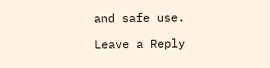and safe use.

Leave a Reply